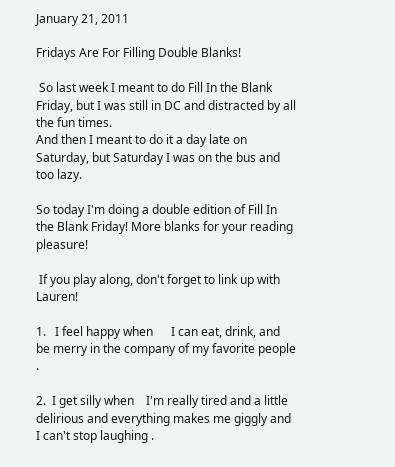January 21, 2011

Fridays Are For Filling Double Blanks!

 So last week I meant to do Fill In the Blank Friday, but I was still in DC and distracted by all the fun times.
And then I meant to do it a day late on Saturday, but Saturday I was on the bus and too lazy.

So today I'm doing a double edition of Fill In the Blank Friday! More blanks for your reading pleasure!

 If you play along, don't forget to link up with Lauren!

1.   I feel happy when      I can eat, drink, and be merry in the company of my favorite people   .

2.  I get silly when    I'm really tired and a little delirious and everything makes me giggly and I can't stop laughing .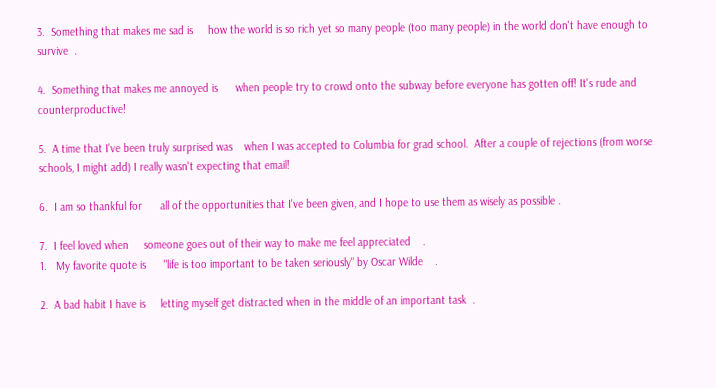3.  Something that makes me sad is     how the world is so rich yet so many people (too many people) in the world don't have enough to survive  .

4.  Something that makes me annoyed is      when people try to crowd onto the subway before everyone has gotten off! It's rude and counterproductive!

5.  A time that I've been truly surprised was    when I was accepted to Columbia for grad school.  After a couple of rejections (from worse schools, I might add) I really wasn't expecting that email!

6.  I am so thankful for      all of the opportunities that I've been given, and I hope to use them as wisely as possible .

7.  I feel loved when     someone goes out of their way to make me feel appreciated    .
1.   My favorite quote is      "life is too important to be taken seriously" by Oscar Wilde    .

2.  A bad habit I have is     letting myself get distracted when in the middle of an important task  .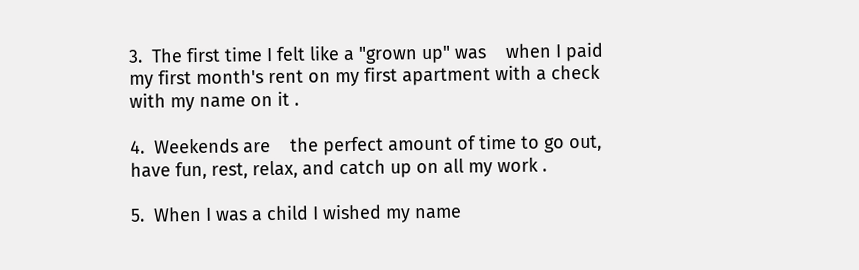3.  The first time I felt like a "grown up" was    when I paid my first month's rent on my first apartment with a check with my name on it .

4.  Weekends are    the perfect amount of time to go out, have fun, rest, relax, and catch up on all my work .

5.  When I was a child I wished my name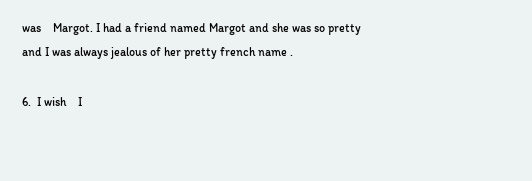was    Margot. I had a friend named Margot and she was so pretty and I was always jealous of her pretty french name .

6.  I wish    I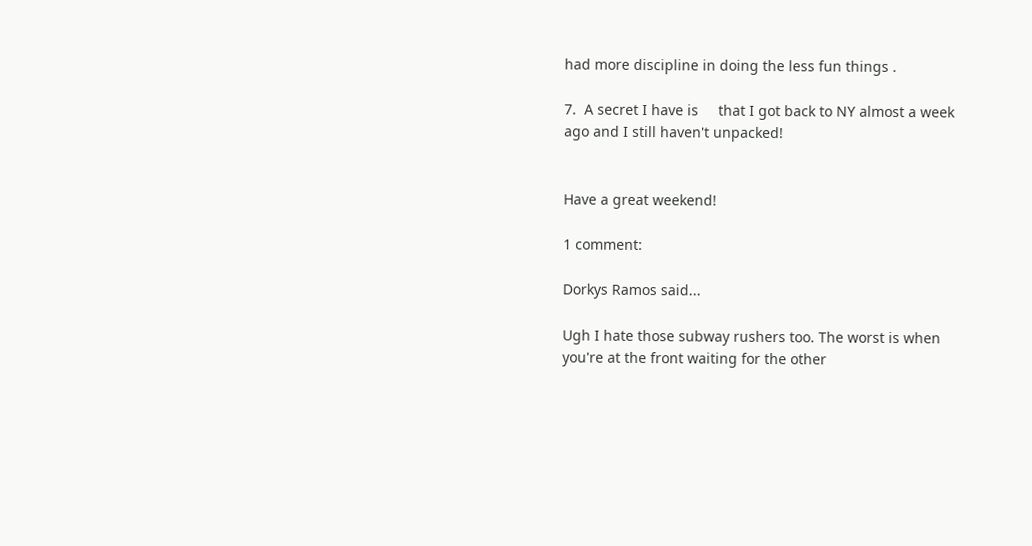had more discipline in doing the less fun things .

7.  A secret I have is     that I got back to NY almost a week ago and I still haven't unpacked!


Have a great weekend!

1 comment:

Dorkys Ramos said...

Ugh I hate those subway rushers too. The worst is when you're at the front waiting for the other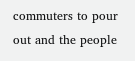commuters to pour out and the people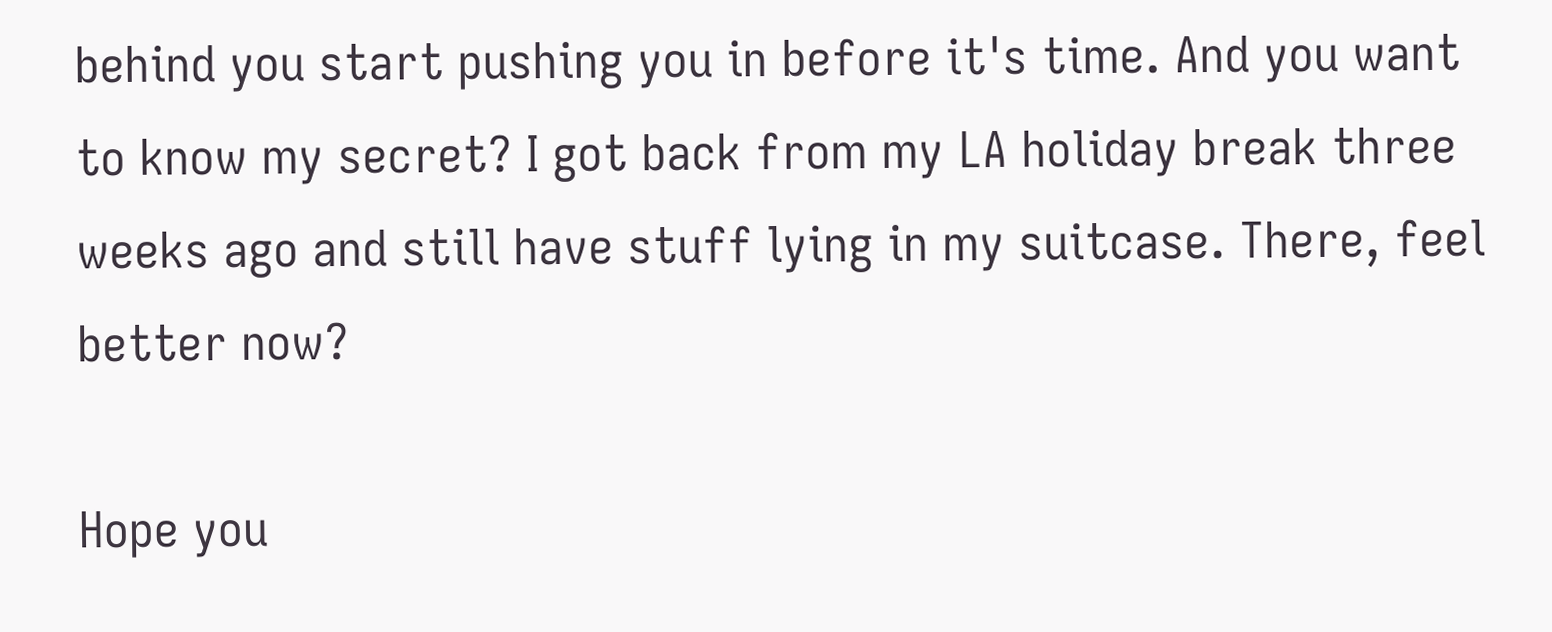behind you start pushing you in before it's time. And you want to know my secret? I got back from my LA holiday break three weeks ago and still have stuff lying in my suitcase. There, feel better now?

Hope you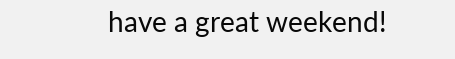have a great weekend!